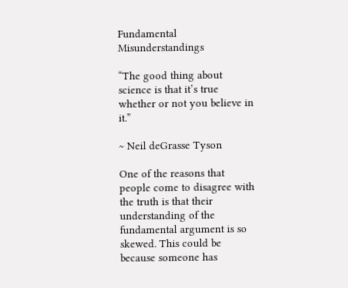Fundamental Misunderstandings

“The good thing about science is that it’s true whether or not you believe in it.”

~ Neil deGrasse Tyson

One of the reasons that people come to disagree with the truth is that their understanding of the fundamental argument is so skewed. This could be because someone has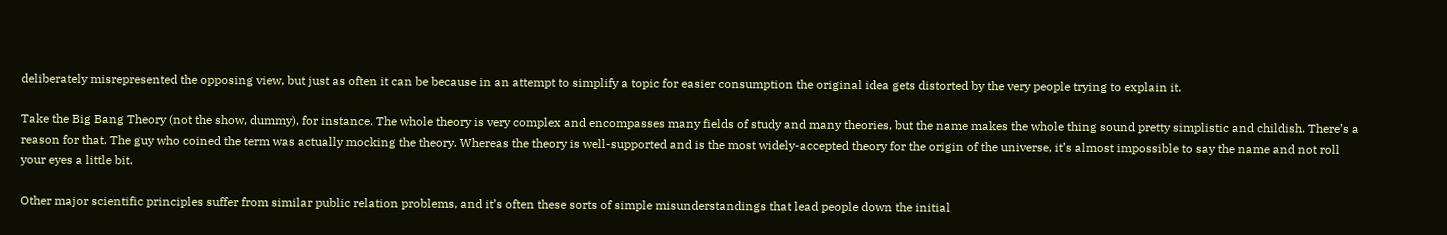deliberately misrepresented the opposing view, but just as often it can be because in an attempt to simplify a topic for easier consumption the original idea gets distorted by the very people trying to explain it.

Take the Big Bang Theory (not the show, dummy), for instance. The whole theory is very complex and encompasses many fields of study and many theories, but the name makes the whole thing sound pretty simplistic and childish. There’s a reason for that. The guy who coined the term was actually mocking the theory. Whereas the theory is well-supported and is the most widely-accepted theory for the origin of the universe, it’s almost impossible to say the name and not roll your eyes a little bit.

Other major scientific principles suffer from similar public relation problems, and it’s often these sorts of simple misunderstandings that lead people down the initial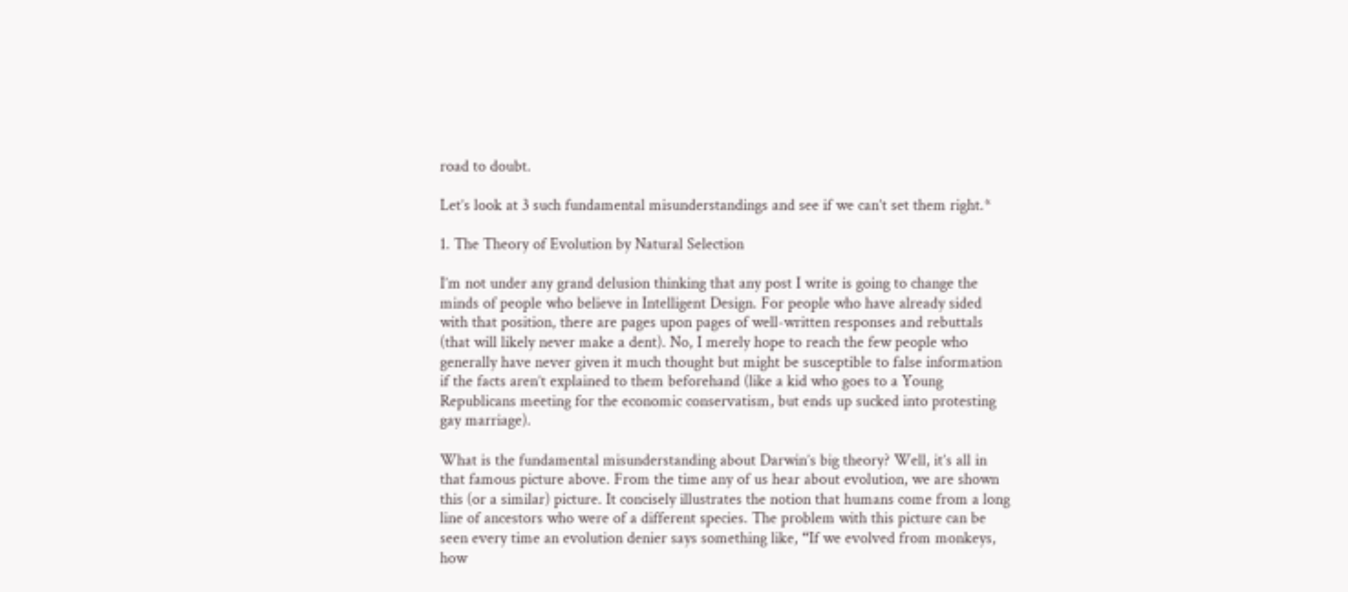road to doubt.

Let’s look at 3 such fundamental misunderstandings and see if we can’t set them right.*

1. The Theory of Evolution by Natural Selection

I’m not under any grand delusion thinking that any post I write is going to change the minds of people who believe in Intelligent Design. For people who have already sided with that position, there are pages upon pages of well-written responses and rebuttals (that will likely never make a dent). No, I merely hope to reach the few people who generally have never given it much thought but might be susceptible to false information if the facts aren’t explained to them beforehand (like a kid who goes to a Young Republicans meeting for the economic conservatism, but ends up sucked into protesting gay marriage).

What is the fundamental misunderstanding about Darwin’s big theory? Well, it’s all in that famous picture above. From the time any of us hear about evolution, we are shown this (or a similar) picture. It concisely illustrates the notion that humans come from a long line of ancestors who were of a different species. The problem with this picture can be seen every time an evolution denier says something like, “If we evolved from monkeys, how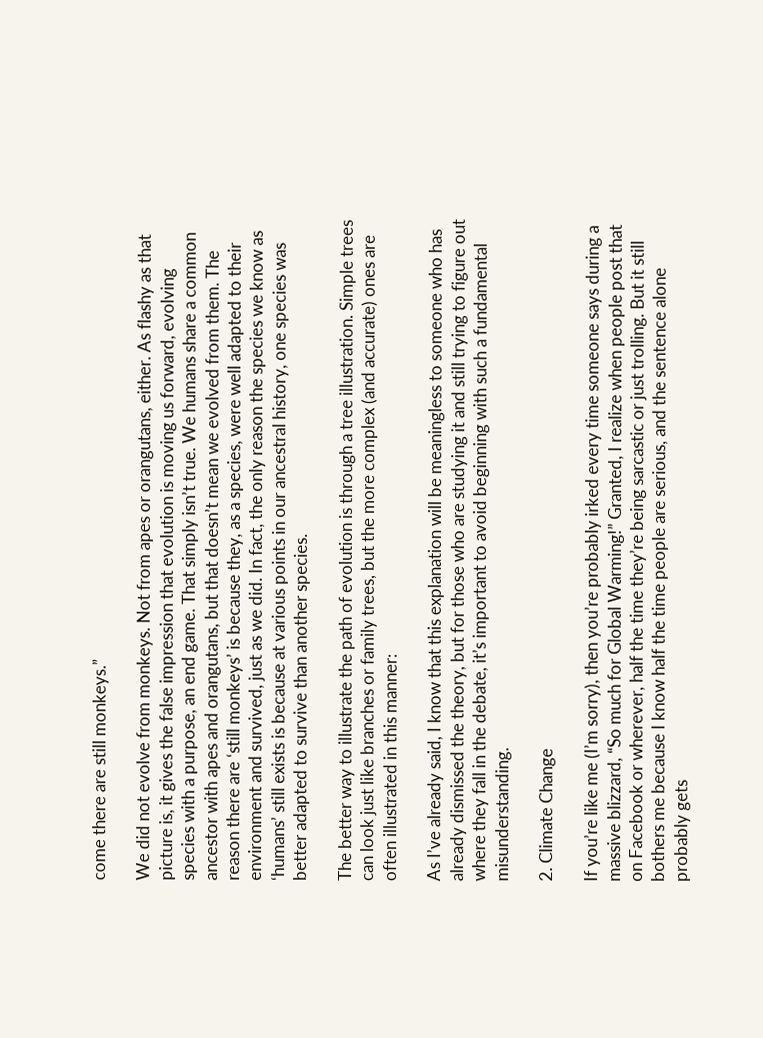come there are still monkeys.”

We did not evolve from monkeys. Not from apes or orangutans, either. As flashy as that picture is, it gives the false impression that evolution is moving us forward, evolving species with a purpose, an end game. That simply isn’t true. We humans share a common ancestor with apes and orangutans, but that doesn’t mean we evolved from them. The reason there are ‘still monkeys’ is because they, as a species, were well adapted to their environment and survived, just as we did. In fact, the only reason the species we know as ‘humans’ still exists is because at various points in our ancestral history, one species was better adapted to survive than another species.

The better way to illustrate the path of evolution is through a tree illustration. Simple trees can look just like branches or family trees, but the more complex (and accurate) ones are often illustrated in this manner:

As I’ve already said, I know that this explanation will be meaningless to someone who has already dismissed the theory, but for those who are studying it and still trying to figure out where they fall in the debate, it’s important to avoid beginning with such a fundamental misunderstanding.

2. Climate Change

If you’re like me (I’m sorry), then you’re probably irked every time someone says during a massive blizzard, “So much for Global Warming!” Granted, I realize when people post that on Facebook or wherever, half the time they’re being sarcastic or just trolling. But it still bothers me because I know half the time people are serious, and the sentence alone probably gets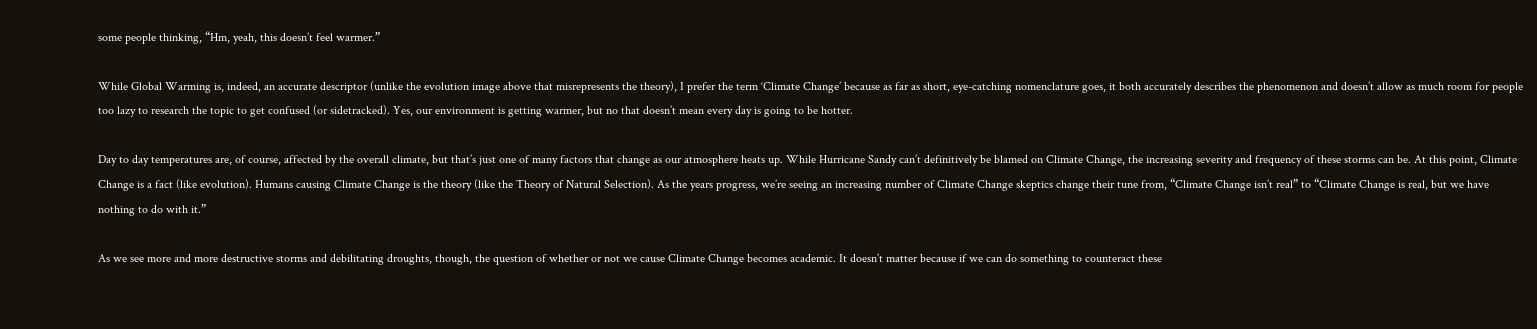some people thinking, “Hm, yeah, this doesn’t feel warmer.”

While Global Warming is, indeed, an accurate descriptor (unlike the evolution image above that misrepresents the theory), I prefer the term ‘Climate Change’ because as far as short, eye-catching nomenclature goes, it both accurately describes the phenomenon and doesn’t allow as much room for people too lazy to research the topic to get confused (or sidetracked). Yes, our environment is getting warmer, but no that doesn’t mean every day is going to be hotter.

Day to day temperatures are, of course, affected by the overall climate, but that’s just one of many factors that change as our atmosphere heats up. While Hurricane Sandy can’t definitively be blamed on Climate Change, the increasing severity and frequency of these storms can be. At this point, Climate Change is a fact (like evolution). Humans causing Climate Change is the theory (like the Theory of Natural Selection). As the years progress, we’re seeing an increasing number of Climate Change skeptics change their tune from, “Climate Change isn’t real” to “Climate Change is real, but we have nothing to do with it.”

As we see more and more destructive storms and debilitating droughts, though, the question of whether or not we cause Climate Change becomes academic. It doesn’t matter because if we can do something to counteract these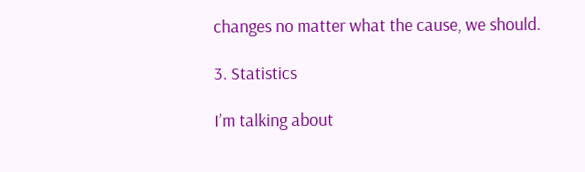changes no matter what the cause, we should.

3. Statistics

I’m talking about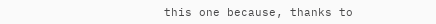this one because, thanks to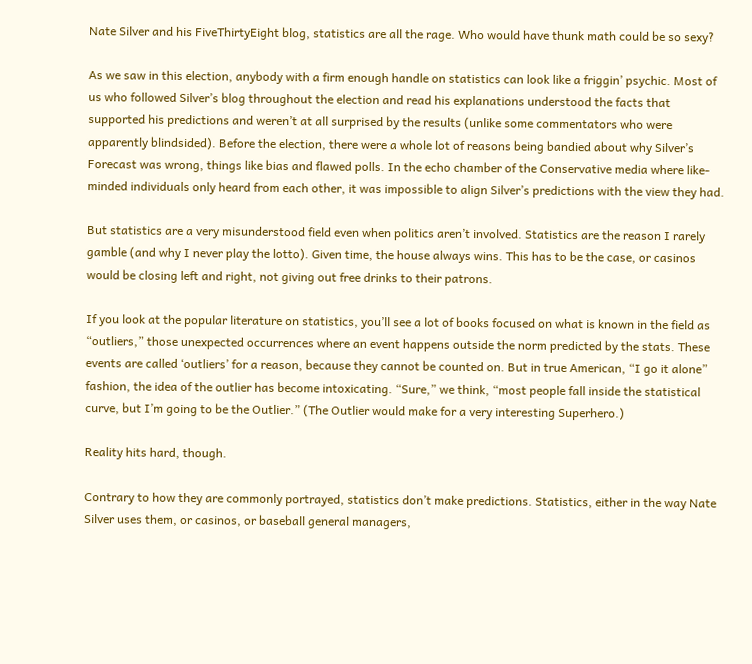Nate Silver and his FiveThirtyEight blog, statistics are all the rage. Who would have thunk math could be so sexy?

As we saw in this election, anybody with a firm enough handle on statistics can look like a friggin’ psychic. Most of us who followed Silver’s blog throughout the election and read his explanations understood the facts that supported his predictions and weren’t at all surprised by the results (unlike some commentators who were apparently blindsided). Before the election, there were a whole lot of reasons being bandied about why Silver’s Forecast was wrong, things like bias and flawed polls. In the echo chamber of the Conservative media where like-minded individuals only heard from each other, it was impossible to align Silver’s predictions with the view they had.

But statistics are a very misunderstood field even when politics aren’t involved. Statistics are the reason I rarely gamble (and why I never play the lotto). Given time, the house always wins. This has to be the case, or casinos would be closing left and right, not giving out free drinks to their patrons.

If you look at the popular literature on statistics, you’ll see a lot of books focused on what is known in the field as “outliers,” those unexpected occurrences where an event happens outside the norm predicted by the stats. These events are called ‘outliers’ for a reason, because they cannot be counted on. But in true American, “I go it alone” fashion, the idea of the outlier has become intoxicating. “Sure,” we think, “most people fall inside the statistical curve, but I’m going to be the Outlier.” (The Outlier would make for a very interesting Superhero.)

Reality hits hard, though.

Contrary to how they are commonly portrayed, statistics don’t make predictions. Statistics, either in the way Nate Silver uses them, or casinos, or baseball general managers,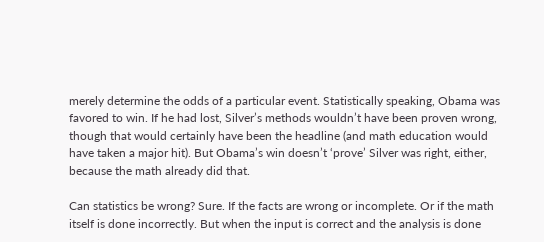merely determine the odds of a particular event. Statistically speaking, Obama was favored to win. If he had lost, Silver’s methods wouldn’t have been proven wrong, though that would certainly have been the headline (and math education would have taken a major hit). But Obama’s win doesn’t ‘prove’ Silver was right, either, because the math already did that.

Can statistics be wrong? Sure. If the facts are wrong or incomplete. Or if the math itself is done incorrectly. But when the input is correct and the analysis is done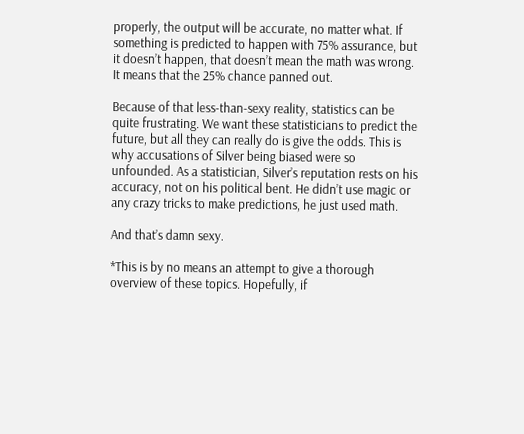properly, the output will be accurate, no matter what. If something is predicted to happen with 75% assurance, but it doesn’t happen, that doesn’t mean the math was wrong. It means that the 25% chance panned out.

Because of that less-than-sexy reality, statistics can be quite frustrating. We want these statisticians to predict the future, but all they can really do is give the odds. This is why accusations of Silver being biased were so unfounded. As a statistician, Silver’s reputation rests on his accuracy, not on his political bent. He didn’t use magic or any crazy tricks to make predictions, he just used math.

And that’s damn sexy.

*This is by no means an attempt to give a thorough overview of these topics. Hopefully, if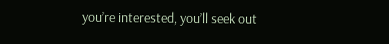you’re interested, you’ll seek out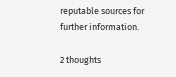reputable sources for further information.

2 thoughts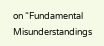on “Fundamental Misunderstandings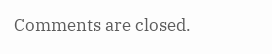Comments are closed.